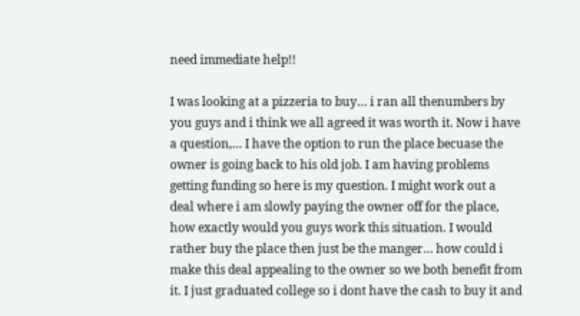need immediate help!!

I was looking at a pizzeria to buy… i ran all thenumbers by you guys and i think we all agreed it was worth it. Now i have a question,… I have the option to run the place becuase the owner is going back to his old job. I am having problems getting funding so here is my question. I might work out a deal where i am slowly paying the owner off for the place, how exactly would you guys work this situation. I would rather buy the place then just be the manger… how could i make this deal appealing to the owner so we both benefit from it. I just graduated college so i dont have the cash to buy it and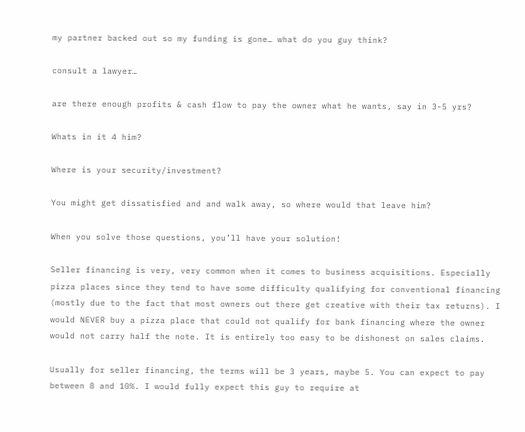my partner backed out so my funding is gone… what do you guy think?

consult a lawyer…

are there enough profits & cash flow to pay the owner what he wants, say in 3-5 yrs?

Whats in it 4 him?

Where is your security/investment?

You might get dissatisfied and and walk away, so where would that leave him?

When you solve those questions, you’ll have your solution!

Seller financing is very, very common when it comes to business acquisitions. Especially pizza places since they tend to have some difficulty qualifying for conventional financing (mostly due to the fact that most owners out there get creative with their tax returns). I would NEVER buy a pizza place that could not qualify for bank financing where the owner would not carry half the note. It is entirely too easy to be dishonest on sales claims.

Usually for seller financing, the terms will be 3 years, maybe 5. You can expect to pay between 8 and 10%. I would fully expect this guy to require at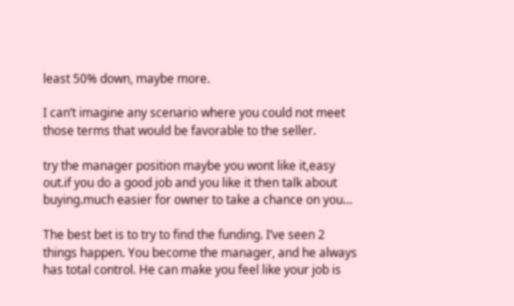least 50% down, maybe more.

I can’t imagine any scenario where you could not meet those terms that would be favorable to the seller.

try the manager position maybe you wont like it,easy out.if you do a good job and you like it then talk about buying.much easier for owner to take a chance on you…

The best bet is to try to find the funding. I’ve seen 2 things happen. You become the manager, and he always has total control. He can make you feel like your job is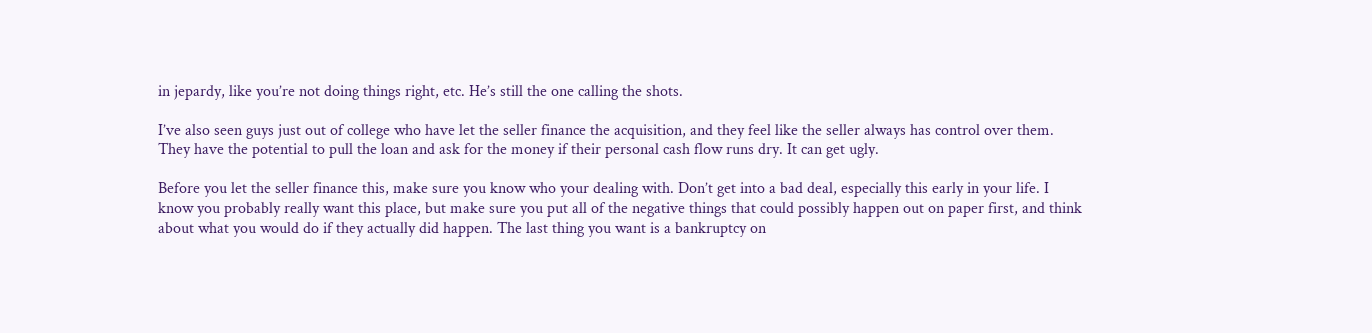in jepardy, like you’re not doing things right, etc. He’s still the one calling the shots.

I’ve also seen guys just out of college who have let the seller finance the acquisition, and they feel like the seller always has control over them. They have the potential to pull the loan and ask for the money if their personal cash flow runs dry. It can get ugly.

Before you let the seller finance this, make sure you know who your dealing with. Don’t get into a bad deal, especially this early in your life. I know you probably really want this place, but make sure you put all of the negative things that could possibly happen out on paper first, and think about what you would do if they actually did happen. The last thing you want is a bankruptcy on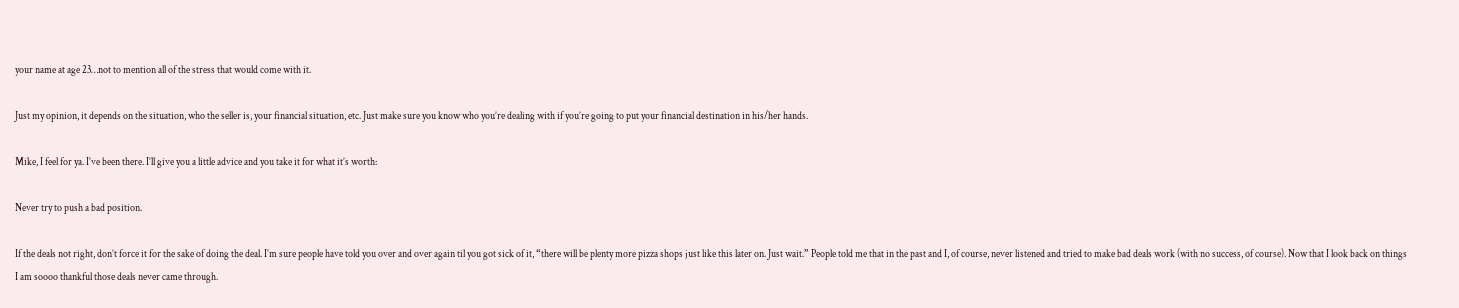your name at age 23…not to mention all of the stress that would come with it.

Just my opinion, it depends on the situation, who the seller is, your financial situation, etc. Just make sure you know who you’re dealing with if you’re going to put your financial destination in his/her hands.

Mike, I feel for ya. I’ve been there. I’ll give you a little advice and you take it for what it’s worth:

Never try to push a bad position.

If the deals not right, don’t force it for the sake of doing the deal. I’m sure people have told you over and over again til you got sick of it, “there will be plenty more pizza shops just like this later on. Just wait.” People told me that in the past and I, of course, never listened and tried to make bad deals work (with no success, of course). Now that I look back on things I am soooo thankful those deals never came through.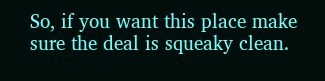So, if you want this place make sure the deal is squeaky clean.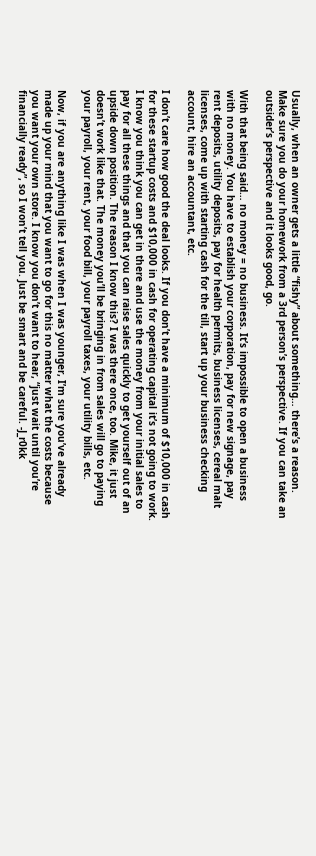Usually, when an owner gets a little “fishy” about something… there’s a reason. Make sure you do your homework from a 3rd person’s perspective. If you can take an outsider’s perspective and it looks good, go.

With that being said… no money = no business. It’s impossible to open a business with no money. You have to establish your corporation, pay for new signage, pay rent deposits, utility deposits, pay for health permits, business licenses, cereal malt licenses, come up with starting cash for the till, start up your business checking account, hire an accountant, etc.

I don’t care how good the deal looks. If you don’t have a minimum of $10,000 in cash for these startup costs and $10,000 in cash for operating capital it’s not going to work. I know you think you can get in there and use the money from your initial sales to pay for all these things and that you can raise sales quickly to get yourself out of an upside down position. The reason I know this? I was there once, too. Mike, it just doesn’t work like that. The money you’ll be bringing in from sales will go to paying your payroll, your rent, your food bill, your payroll taxes, your utility bills, etc.

Now, if you are anything like I was when I was younger, I’m sure you’ve already made up your mind that you want to go for this no matter what the costs because you want your own store. I know you don’t want to hear, “just wait until you’re financially ready”, so I won’t tell you. Just be smart and be careful. -J_r0kk